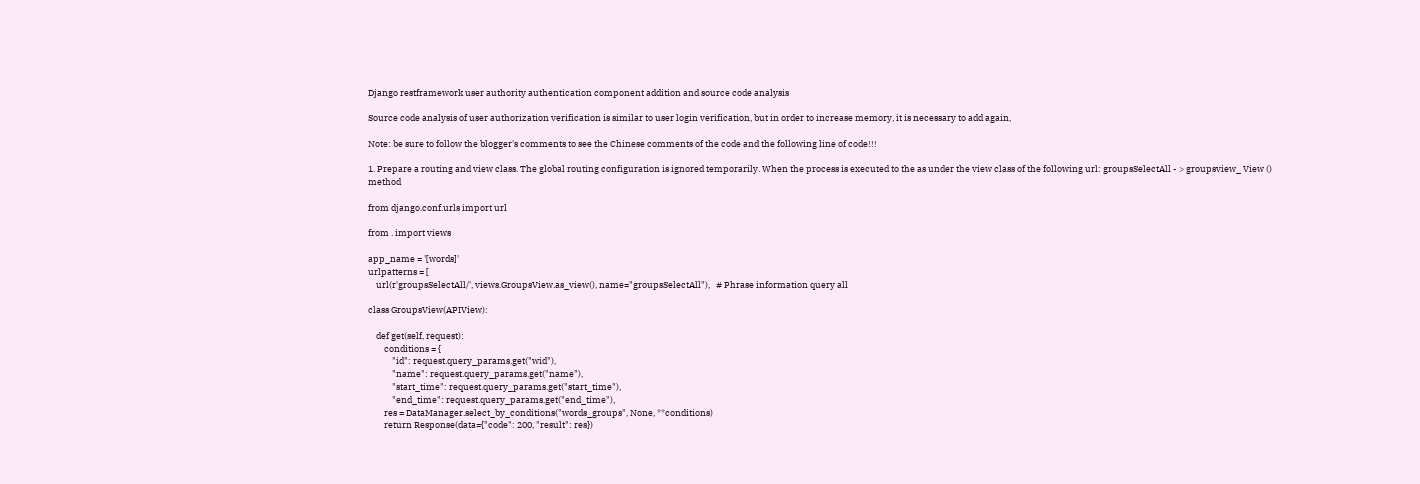Django restframework user authority authentication component addition and source code analysis

Source code analysis of user authorization verification is similar to user login verification, but in order to increase memory, it is necessary to add again,

Note: be sure to follow the blogger's comments to see the Chinese comments of the code and the following line of code!!!

1. Prepare a routing and view class. The global routing configuration is ignored temporarily. When the process is executed to the as under the view class of the following url: groupsSelectAll - > groupsview_ View () method

from django.conf.urls import url

from . import views

app_name = '[words]'
urlpatterns = [
    url(r'groupsSelectAll/', views.GroupsView.as_view(), name="groupsSelectAll"),   # Phrase information query all

class GroupsView(APIView):

    def get(self, request):
        conditions = {
            "id": request.query_params.get("wid"),
            "name": request.query_params.get("name"),
            "start_time": request.query_params.get("start_time"),
            "end_time": request.query_params.get("end_time"),
        res = DataManager.select_by_conditions("words_groups", None, **conditions)
        return Response(data={"code": 200, "result": res})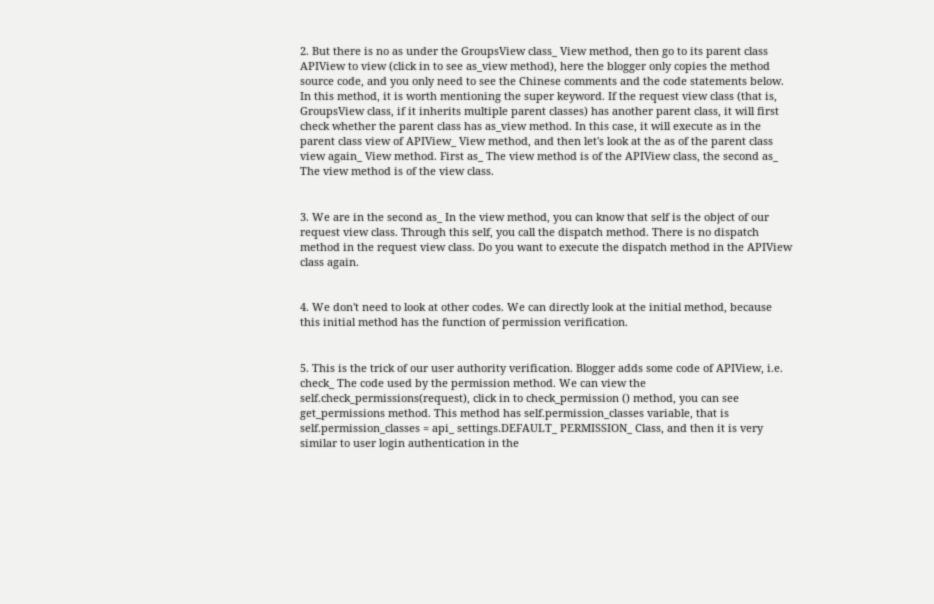2. But there is no as under the GroupsView class_ View method, then go to its parent class APIView to view (click in to see as_view method), here the blogger only copies the method source code, and you only need to see the Chinese comments and the code statements below. In this method, it is worth mentioning the super keyword. If the request view class (that is, GroupsView class, if it inherits multiple parent classes) has another parent class, it will first check whether the parent class has as_view method. In this case, it will execute as in the parent class view of APIView_ View method, and then let's look at the as of the parent class view again_ View method. First as_ The view method is of the APIView class, the second as_ The view method is of the view class.


3. We are in the second as_ In the view method, you can know that self is the object of our request view class. Through this self, you call the dispatch method. There is no dispatch method in the request view class. Do you want to execute the dispatch method in the APIView class again.


4. We don't need to look at other codes. We can directly look at the initial method, because this initial method has the function of permission verification.


5. This is the trick of our user authority verification. Blogger adds some code of APIView, i.e. check_ The code used by the permission method. We can view the self.check_permissions(request), click in to check_permission () method, you can see get_permissions method. This method has self.permission_classes variable, that is self.permission_classes = api_ settings.DEFAULT_ PERMISSION_ Class, and then it is very similar to user login authentication in the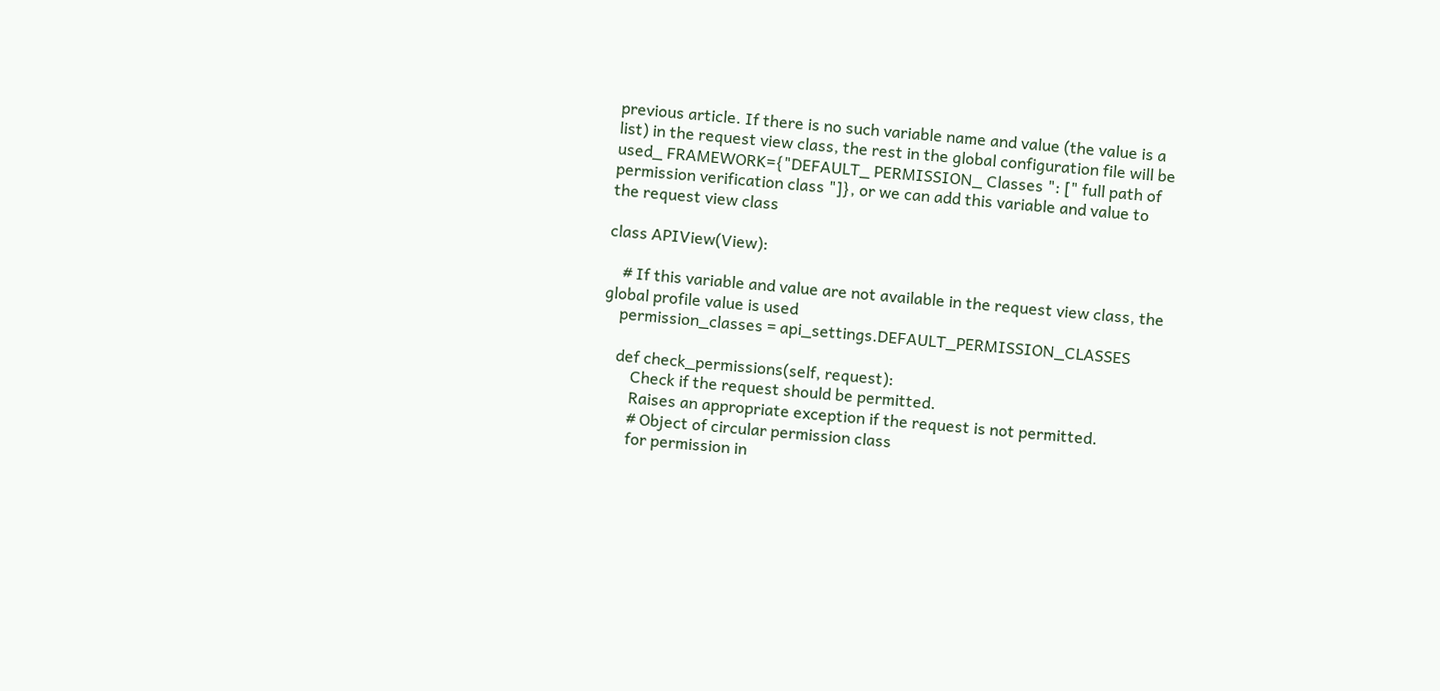previous article. If there is no such variable name and value (the value is a list) in the request view class, the rest in the global configuration file will be used_ FRAMEWORK={"DEFAULT_ PERMISSION_ Classes ": [" full path of permission verification class "]}, or we can add this variable and value to the request view class

class APIView(View):

    # If this variable and value are not available in the request view class, the global profile value is used
    permission_classes = api_settings.DEFAULT_PERMISSION_CLASSES

    def check_permissions(self, request):
        Check if the request should be permitted.
        Raises an appropriate exception if the request is not permitted.
        # Object of circular permission class
        for permission in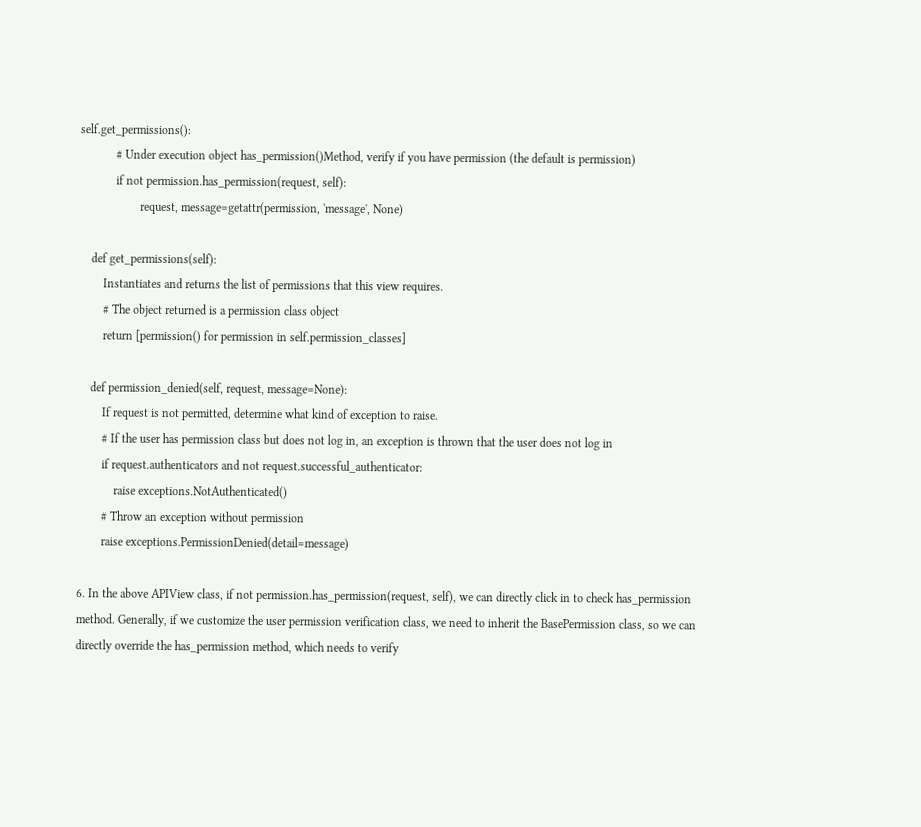self.get_permissions():
            # Under execution object has_permission()Method, verify if you have permission (the default is permission)
            if not permission.has_permission(request, self):
                    request, message=getattr(permission, 'message', None)

    def get_permissions(self):
        Instantiates and returns the list of permissions that this view requires.
        # The object returned is a permission class object
        return [permission() for permission in self.permission_classes]

    def permission_denied(self, request, message=None):
        If request is not permitted, determine what kind of exception to raise.
        # If the user has permission class but does not log in, an exception is thrown that the user does not log in
        if request.authenticators and not request.successful_authenticator:
            raise exceptions.NotAuthenticated()
        # Throw an exception without permission
        raise exceptions.PermissionDenied(detail=message)

6. In the above APIView class, if not permission.has_permission(request, self), we can directly click in to check has_permission method. Generally, if we customize the user permission verification class, we need to inherit the BasePermission class, so we can directly override the has_permission method, which needs to verify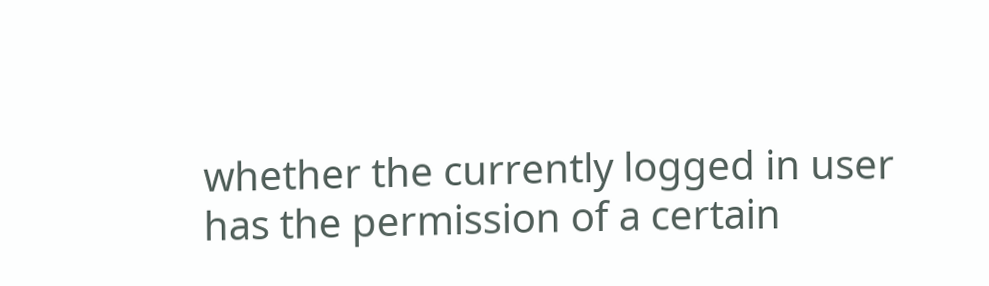whether the currently logged in user has the permission of a certain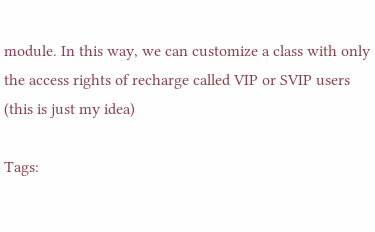module. In this way, we can customize a class with only the access rights of recharge called VIP or SVIP users (this is just my idea)

Tags: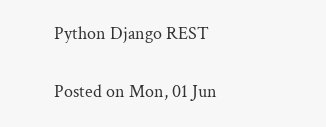Python Django REST

Posted on Mon, 01 Jun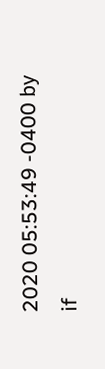2020 05:53:49 -0400 by if